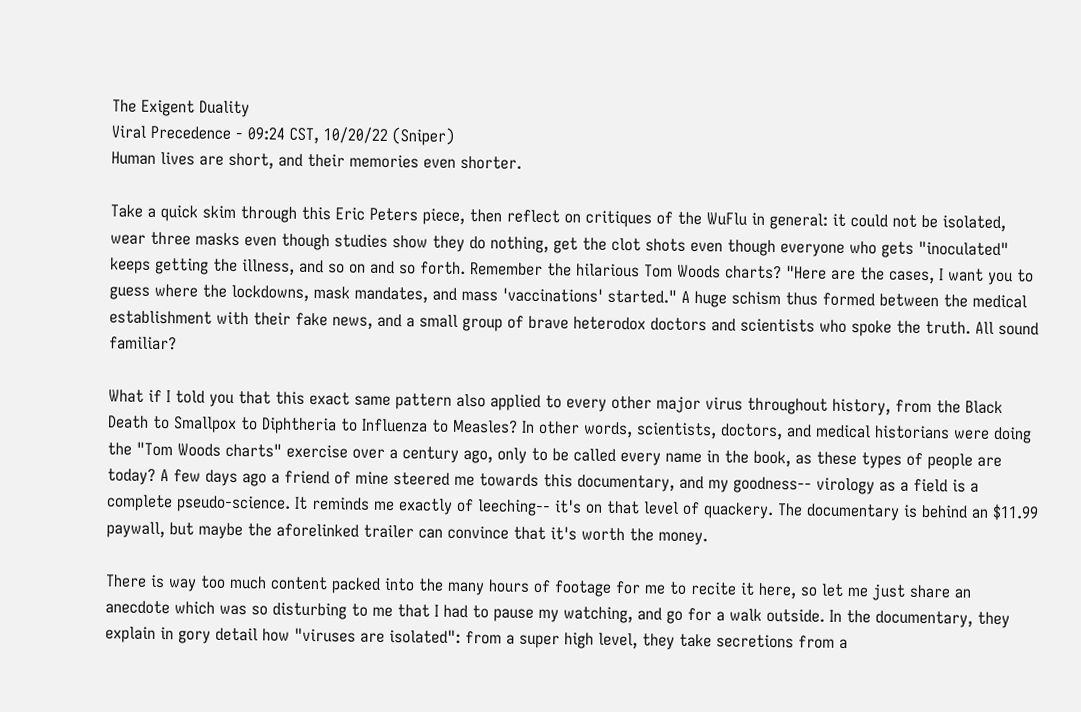The Exigent Duality
Viral Precedence - 09:24 CST, 10/20/22 (Sniper)
Human lives are short, and their memories even shorter.

Take a quick skim through this Eric Peters piece, then reflect on critiques of the WuFlu in general: it could not be isolated, wear three masks even though studies show they do nothing, get the clot shots even though everyone who gets "inoculated" keeps getting the illness, and so on and so forth. Remember the hilarious Tom Woods charts? "Here are the cases, I want you to guess where the lockdowns, mask mandates, and mass 'vaccinations' started." A huge schism thus formed between the medical establishment with their fake news, and a small group of brave heterodox doctors and scientists who spoke the truth. All sound familiar?

What if I told you that this exact same pattern also applied to every other major virus throughout history, from the Black Death to Smallpox to Diphtheria to Influenza to Measles? In other words, scientists, doctors, and medical historians were doing the "Tom Woods charts" exercise over a century ago, only to be called every name in the book, as these types of people are today? A few days ago a friend of mine steered me towards this documentary, and my goodness-- virology as a field is a complete pseudo-science. It reminds me exactly of leeching-- it's on that level of quackery. The documentary is behind an $11.99 paywall, but maybe the aforelinked trailer can convince that it's worth the money.

There is way too much content packed into the many hours of footage for me to recite it here, so let me just share an anecdote which was so disturbing to me that I had to pause my watching, and go for a walk outside. In the documentary, they explain in gory detail how "viruses are isolated": from a super high level, they take secretions from a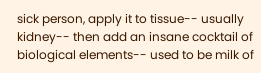sick person, apply it to tissue-- usually kidney-- then add an insane cocktail of biological elements-- used to be milk of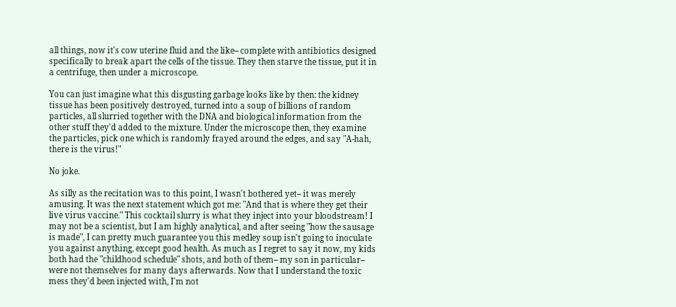all things, now it's cow uterine fluid and the like-- complete with antibiotics designed specifically to break apart the cells of the tissue. They then starve the tissue, put it in a centrifuge, then under a microscope.

You can just imagine what this disgusting garbage looks like by then: the kidney tissue has been positively destroyed, turned into a soup of billions of random particles, all slurried together with the DNA and biological information from the other stuff they'd added to the mixture. Under the microscope then, they examine the particles, pick one which is randomly frayed around the edges, and say "A-hah, there is the virus!"

No joke.

As silly as the recitation was to this point, I wasn't bothered yet-- it was merely amusing. It was the next statement which got me: "And that is where they get their live virus vaccine." This cocktail slurry is what they inject into your bloodstream! I may not be a scientist, but I am highly analytical, and after seeing "how the sausage is made", I can pretty much guarantee you this medley soup isn't going to inoculate you against anything, except good health. As much as I regret to say it now, my kids both had the "childhood schedule" shots, and both of them-- my son in particular-- were not themselves for many days afterwards. Now that I understand the toxic mess they'd been injected with, I'm not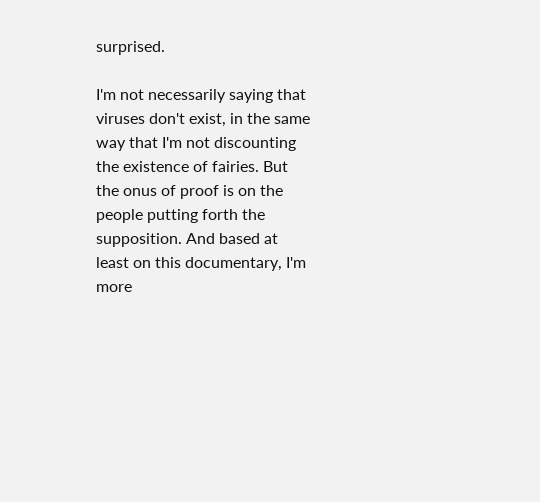surprised.

I'm not necessarily saying that viruses don't exist, in the same way that I'm not discounting the existence of fairies. But the onus of proof is on the people putting forth the supposition. And based at least on this documentary, I'm more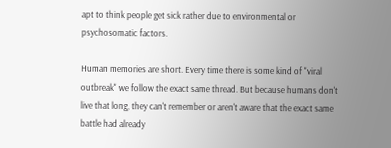apt to think people get sick rather due to environmental or psychosomatic factors.

Human memories are short. Every time there is some kind of "viral outbreak" we follow the exact same thread. But because humans don't live that long, they can't remember or aren't aware that the exact same battle had already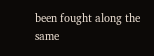been fought along the same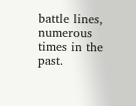battle lines, numerous times in the past.